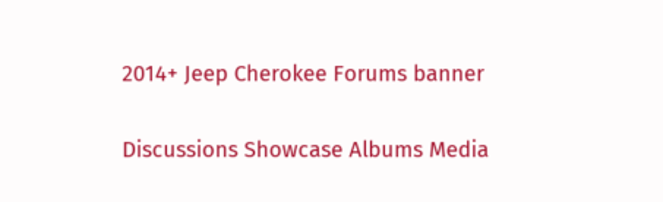2014+ Jeep Cherokee Forums banner

Discussions Showcase Albums Media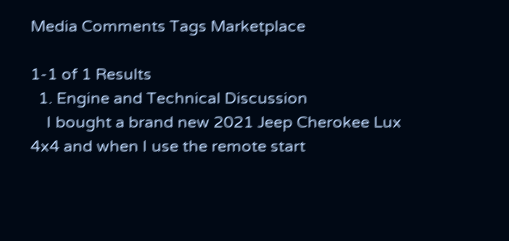Media Comments Tags Marketplace

1-1 of 1 Results
  1. Engine and Technical Discussion
    I bought a brand new 2021 Jeep Cherokee Lux 4x4 and when I use the remote start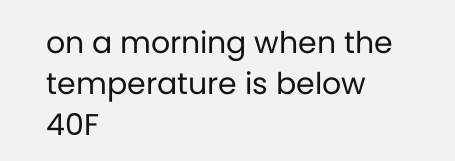on a morning when the temperature is below 40F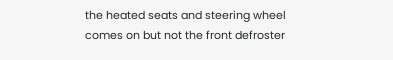the heated seats and steering wheel comes on but not the front defroster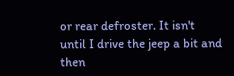or rear defroster. It isn't until I drive the jeep a bit and then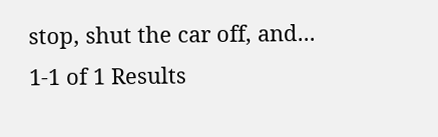stop, shut the car off, and...
1-1 of 1 Results